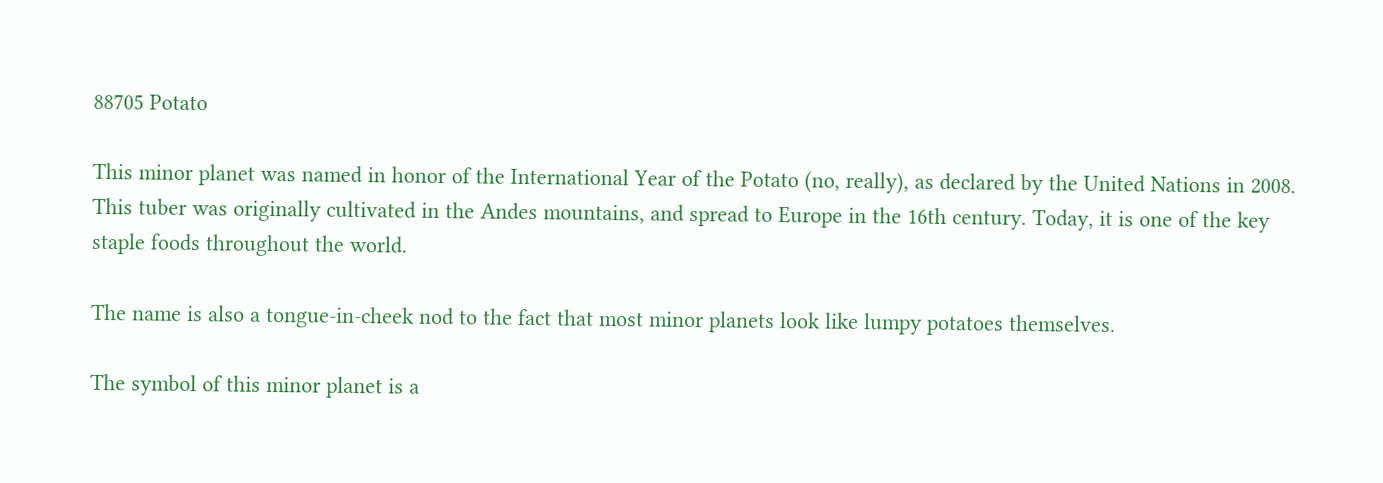88705 Potato

This minor planet was named in honor of the International Year of the Potato (no, really), as declared by the United Nations in 2008. This tuber was originally cultivated in the Andes mountains, and spread to Europe in the 16th century. Today, it is one of the key staple foods throughout the world.

The name is also a tongue-in-cheek nod to the fact that most minor planets look like lumpy potatoes themselves.

The symbol of this minor planet is a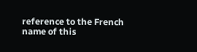reference to the French name of this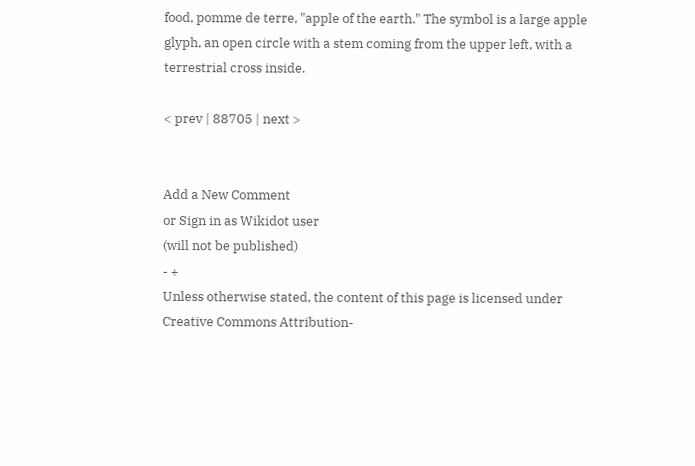food, pomme de terre, "apple of the earth." The symbol is a large apple glyph, an open circle with a stem coming from the upper left, with a terrestrial cross inside.

< prev | 88705 | next >


Add a New Comment
or Sign in as Wikidot user
(will not be published)
- +
Unless otherwise stated, the content of this page is licensed under Creative Commons Attribution-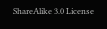ShareAlike 3.0 License